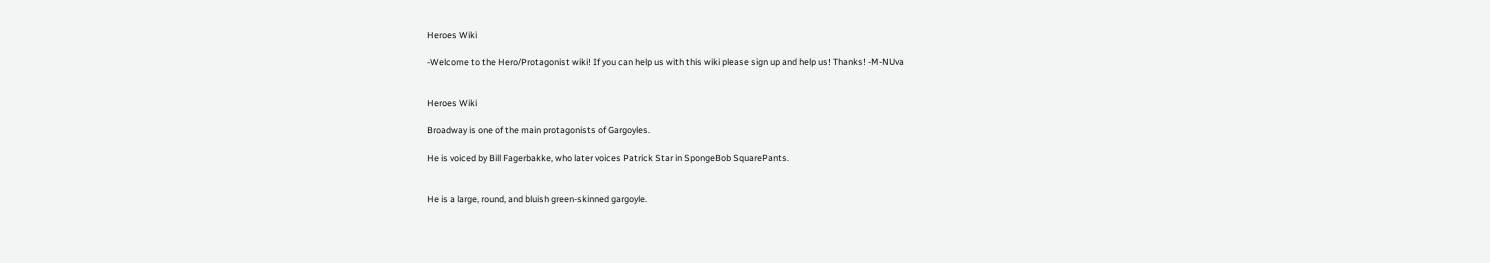Heroes Wiki

-Welcome to the Hero/Protagonist wiki! If you can help us with this wiki please sign up and help us! Thanks! -M-NUva


Heroes Wiki

Broadway is one of the main protagonists of Gargoyles.

He is voiced by Bill Fagerbakke, who later voices Patrick Star in SpongeBob SquarePants.


He is a large, round, and bluish green-skinned gargoyle.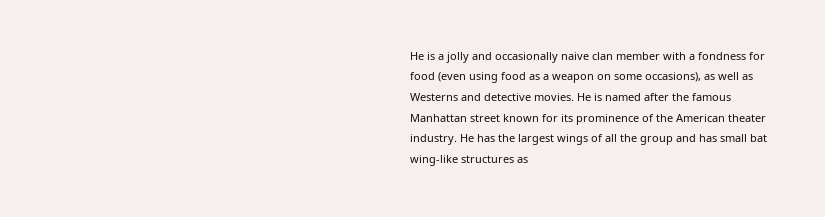He is a jolly and occasionally naive clan member with a fondness for food (even using food as a weapon on some occasions), as well as Westerns and detective movies. He is named after the famous Manhattan street known for its prominence of the American theater industry. He has the largest wings of all the group and has small bat wing-like structures as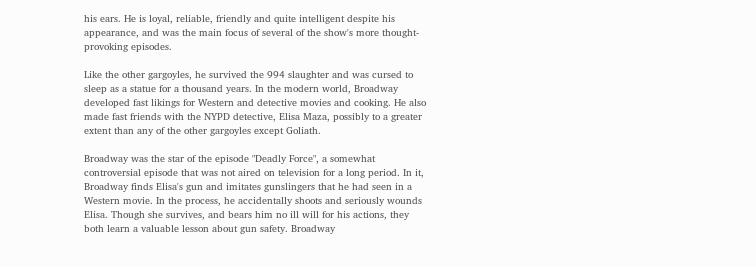his ears. He is loyal, reliable, friendly and quite intelligent despite his appearance, and was the main focus of several of the show's more thought-provoking episodes.

Like the other gargoyles, he survived the 994 slaughter and was cursed to sleep as a statue for a thousand years. In the modern world, Broadway developed fast likings for Western and detective movies and cooking. He also made fast friends with the NYPD detective, Elisa Maza, possibly to a greater extent than any of the other gargoyles except Goliath.

Broadway was the star of the episode "Deadly Force", a somewhat controversial episode that was not aired on television for a long period. In it, Broadway finds Elisa's gun and imitates gunslingers that he had seen in a Western movie. In the process, he accidentally shoots and seriously wounds Elisa. Though she survives, and bears him no ill will for his actions, they both learn a valuable lesson about gun safety. Broadway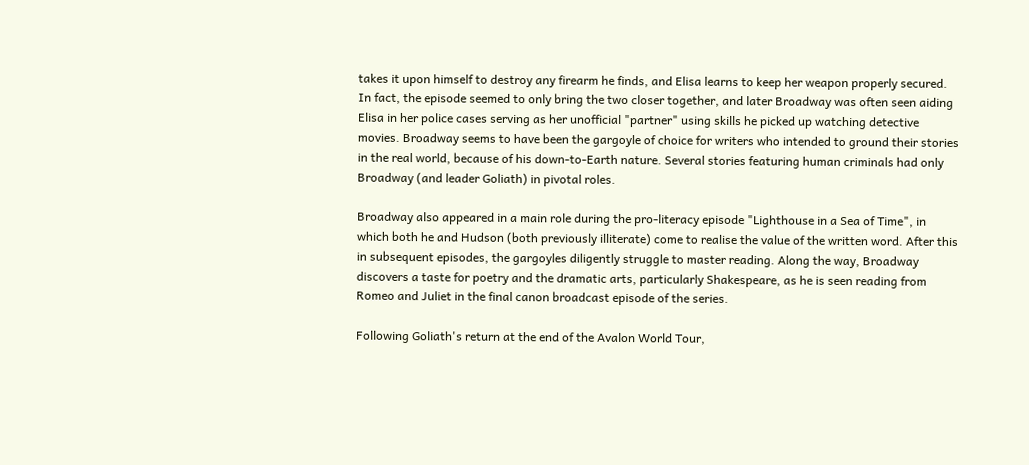takes it upon himself to destroy any firearm he finds, and Elisa learns to keep her weapon properly secured. In fact, the episode seemed to only bring the two closer together, and later Broadway was often seen aiding Elisa in her police cases serving as her unofficial "partner" using skills he picked up watching detective movies. Broadway seems to have been the gargoyle of choice for writers who intended to ground their stories in the real world, because of his down-to-Earth nature. Several stories featuring human criminals had only Broadway (and leader Goliath) in pivotal roles.

Broadway also appeared in a main role during the pro-literacy episode "Lighthouse in a Sea of Time", in which both he and Hudson (both previously illiterate) come to realise the value of the written word. After this in subsequent episodes, the gargoyles diligently struggle to master reading. Along the way, Broadway discovers a taste for poetry and the dramatic arts, particularly Shakespeare, as he is seen reading from Romeo and Juliet in the final canon broadcast episode of the series.

Following Goliath's return at the end of the Avalon World Tour,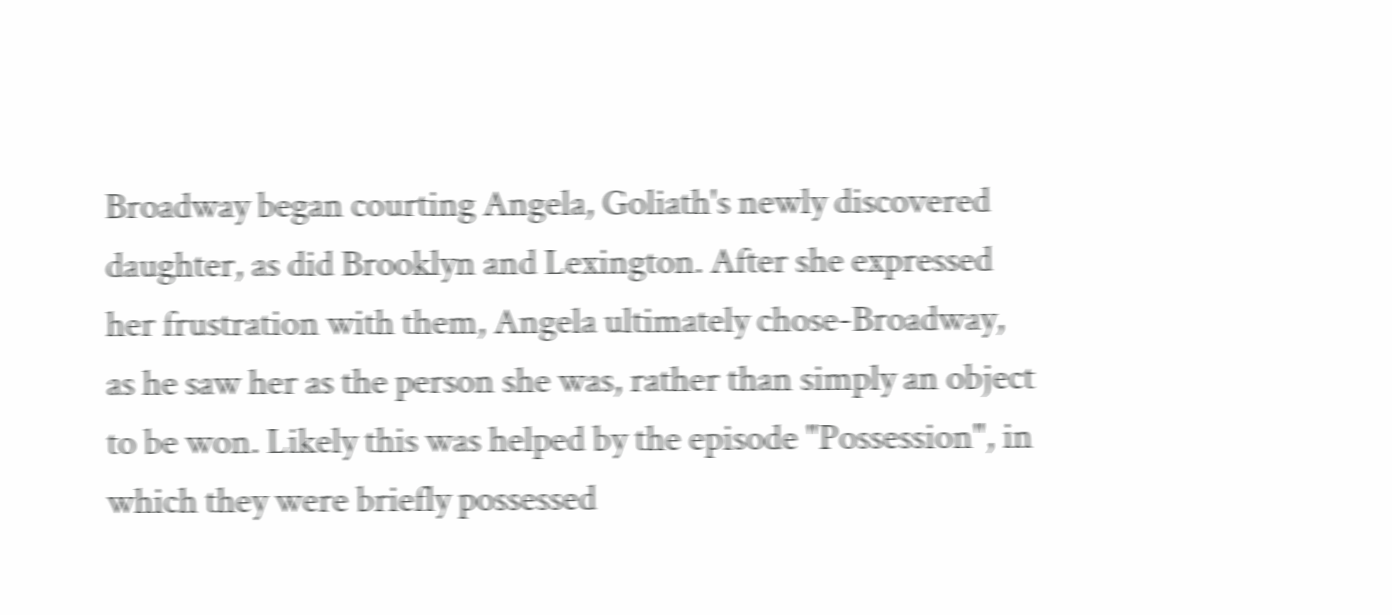Broadway began courting Angela, Goliath's newly discovered daughter, as did Brooklyn and Lexington. After she expressed her frustration with them, Angela ultimately chose-Broadway, as he saw her as the person she was, rather than simply an object to be won. Likely this was helped by the episode "Possession", in which they were briefly possessed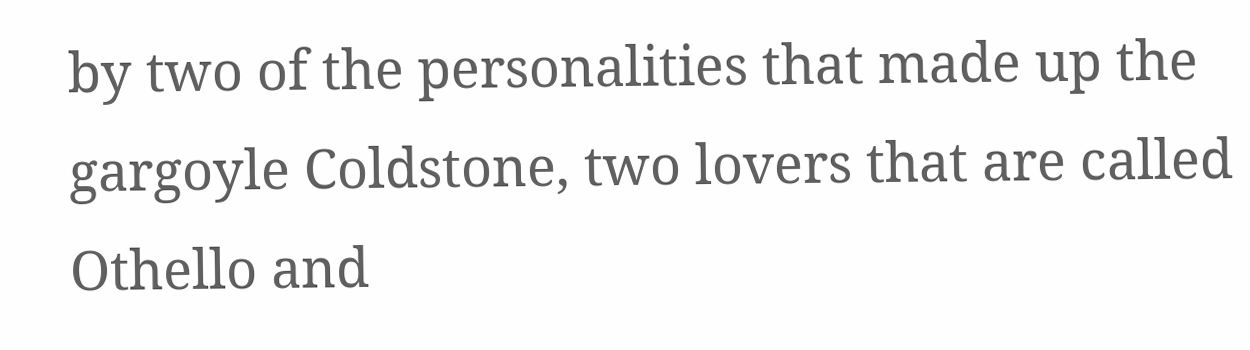by two of the personalities that made up the gargoyle Coldstone, two lovers that are called Othello and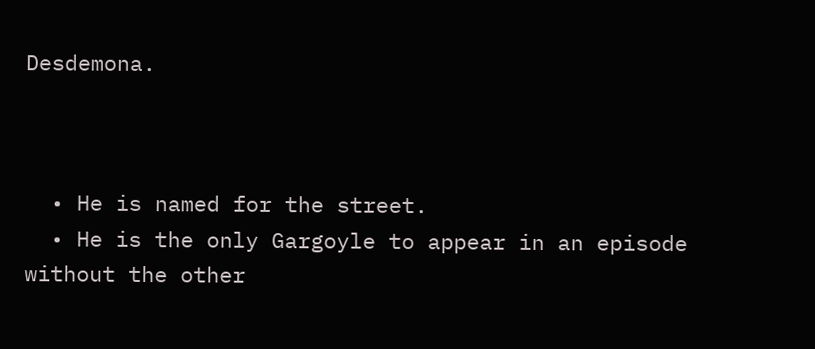Desdemona.



  • He is named for the street.
  • He is the only Gargoyle to appear in an episode without the other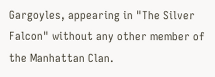Gargoyles, appearing in "The Silver Falcon" without any other member of the Manhattan Clan.